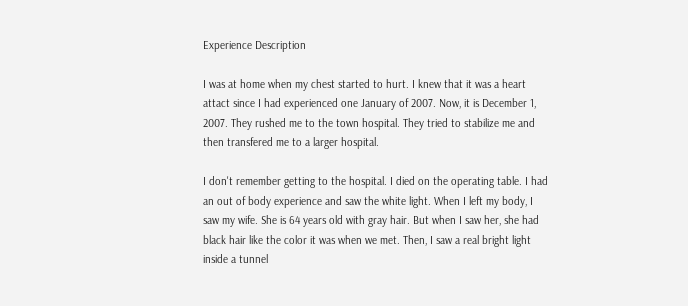Experience Description

I was at home when my chest started to hurt. I knew that it was a heart attact since I had experienced one January of 2007. Now, it is December 1, 2007. They rushed me to the town hospital. They tried to stabilize me and then transfered me to a larger hospital.

I don't remember getting to the hospital. I died on the operating table. I had an out of body experience and saw the white light. When I left my body, I saw my wife. She is 64 years old with gray hair. But when I saw her, she had black hair like the color it was when we met. Then, I saw a real bright light inside a tunnel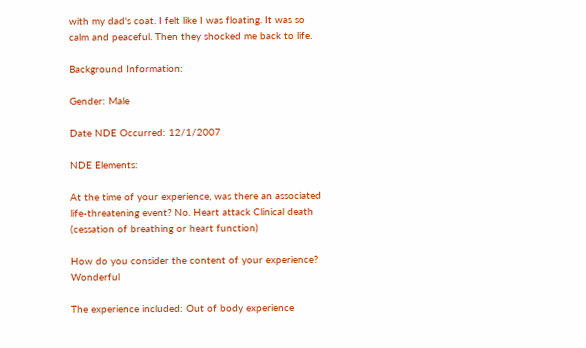with my dad's coat. I felt like I was floating. It was so calm and peaceful. Then they shocked me back to life.

Background Information:

Gender: Male

Date NDE Occurred: 12/1/2007

NDE Elements:

At the time of your experience, was there an associated life-threatening event? No. Heart attack Clinical death (cessation of breathing or heart function)

How do you consider the content of your experience? Wonderful

The experience included: Out of body experience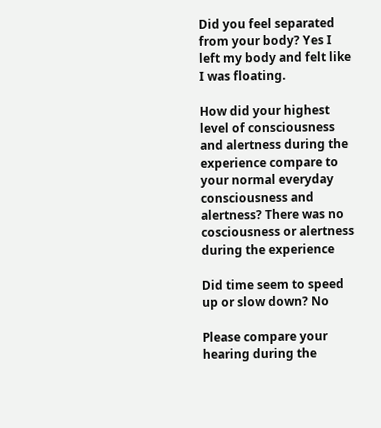Did you feel separated from your body? Yes I left my body and felt like I was floating.

How did your highest level of consciousness and alertness during the experience compare to your normal everyday consciousness and alertness? There was no cosciousness or alertness during the experience

Did time seem to speed up or slow down? No

Please compare your hearing during the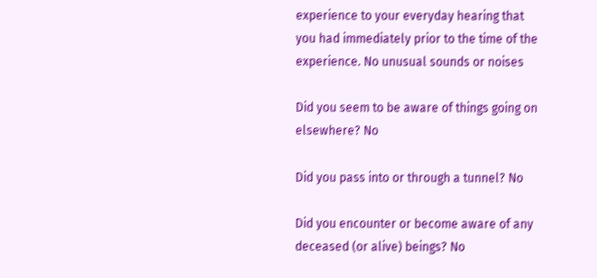experience to your everyday hearing that you had immediately prior to the time of the experience. No unusual sounds or noises

Did you seem to be aware of things going on elsewhere? No

Did you pass into or through a tunnel? No

Did you encounter or become aware of any deceased (or alive) beings? No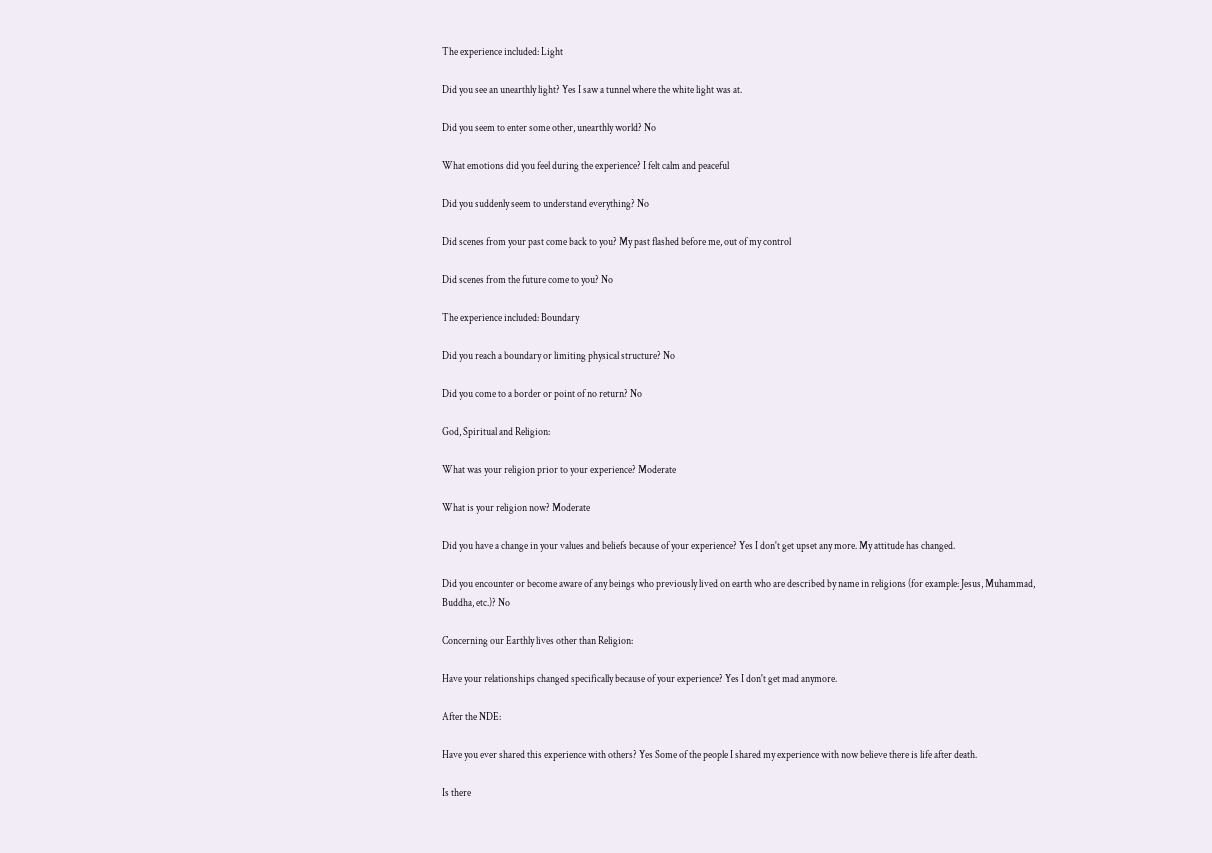The experience included: Light

Did you see an unearthly light? Yes I saw a tunnel where the white light was at.

Did you seem to enter some other, unearthly world? No

What emotions did you feel during the experience? I felt calm and peaceful

Did you suddenly seem to understand everything? No

Did scenes from your past come back to you? My past flashed before me, out of my control

Did scenes from the future come to you? No

The experience included: Boundary

Did you reach a boundary or limiting physical structure? No

Did you come to a border or point of no return? No

God, Spiritual and Religion:

What was your religion prior to your experience? Moderate

What is your religion now? Moderate

Did you have a change in your values and beliefs because of your experience? Yes I don't get upset any more. My attitude has changed.

Did you encounter or become aware of any beings who previously lived on earth who are described by name in religions (for example: Jesus, Muhammad, Buddha, etc.)? No

Concerning our Earthly lives other than Religion:

Have your relationships changed specifically because of your experience? Yes I don't get mad anymore.

After the NDE:

Have you ever shared this experience with others? Yes Some of the people I shared my experience with now believe there is life after death.

Is there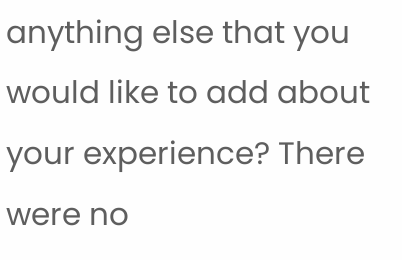anything else that you would like to add about your experience? There were no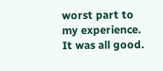worst part to my experience. It was all good.